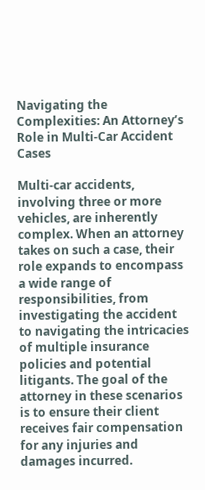Navigating the Complexities: An Attorney’s Role in Multi-Car Accident Cases

Multi-car accidents, involving three or more vehicles, are inherently complex. When an attorney takes on such a case, their role expands to encompass a wide range of responsibilities, from investigating the accident to navigating the intricacies of multiple insurance policies and potential litigants. The goal of the attorney in these scenarios is to ensure their client receives fair compensation for any injuries and damages incurred.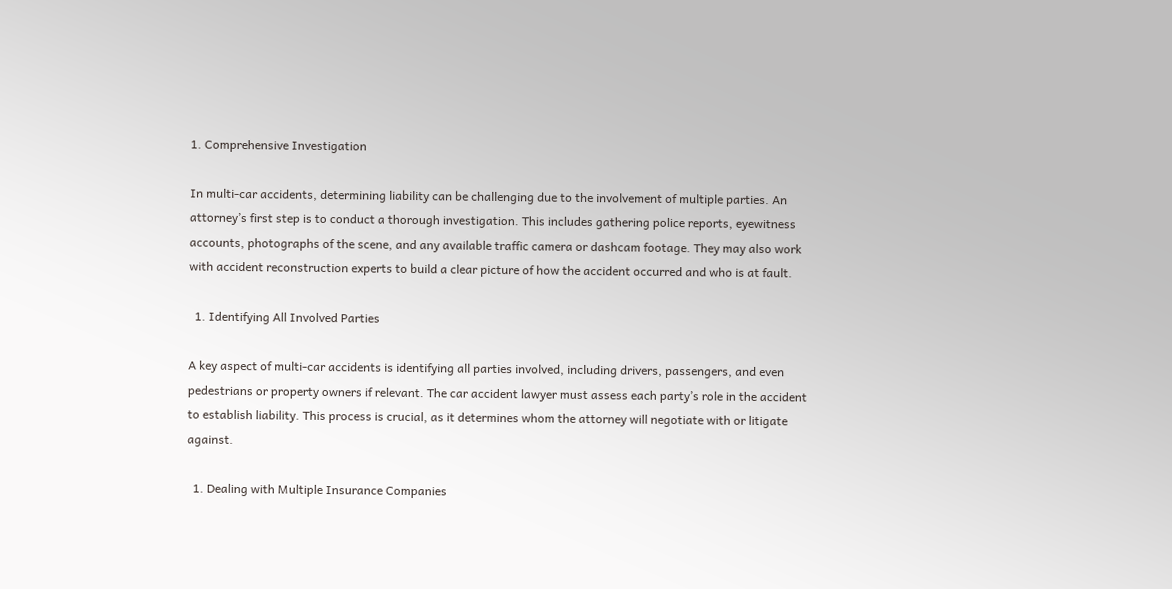1. Comprehensive Investigation

In multi-car accidents, determining liability can be challenging due to the involvement of multiple parties. An attorney’s first step is to conduct a thorough investigation. This includes gathering police reports, eyewitness accounts, photographs of the scene, and any available traffic camera or dashcam footage. They may also work with accident reconstruction experts to build a clear picture of how the accident occurred and who is at fault.

  1. Identifying All Involved Parties

A key aspect of multi-car accidents is identifying all parties involved, including drivers, passengers, and even pedestrians or property owners if relevant. The car accident lawyer must assess each party’s role in the accident to establish liability. This process is crucial, as it determines whom the attorney will negotiate with or litigate against.

  1. Dealing with Multiple Insurance Companies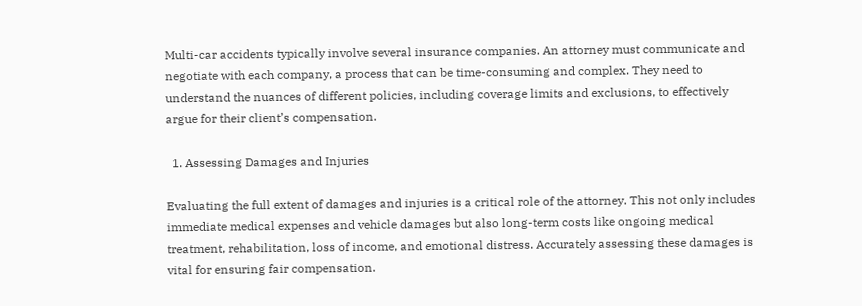Multi-car accidents typically involve several insurance companies. An attorney must communicate and negotiate with each company, a process that can be time-consuming and complex. They need to understand the nuances of different policies, including coverage limits and exclusions, to effectively argue for their client’s compensation.

  1. Assessing Damages and Injuries

Evaluating the full extent of damages and injuries is a critical role of the attorney. This not only includes immediate medical expenses and vehicle damages but also long-term costs like ongoing medical treatment, rehabilitation, loss of income, and emotional distress. Accurately assessing these damages is vital for ensuring fair compensation.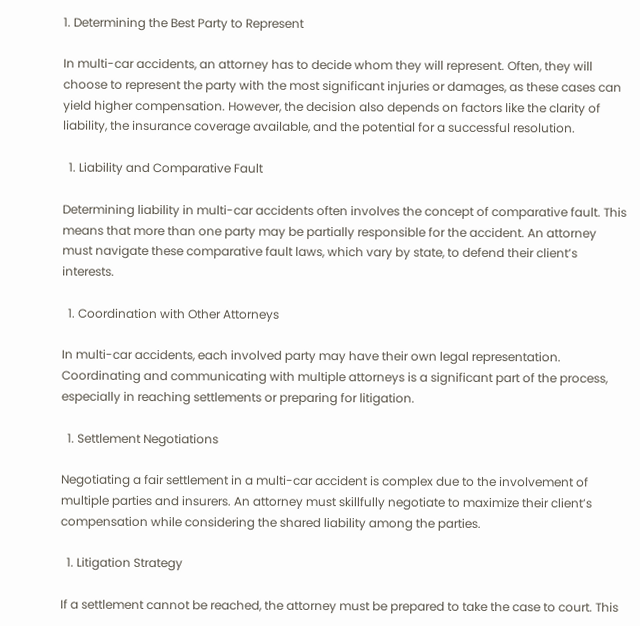1. Determining the Best Party to Represent

In multi-car accidents, an attorney has to decide whom they will represent. Often, they will choose to represent the party with the most significant injuries or damages, as these cases can yield higher compensation. However, the decision also depends on factors like the clarity of liability, the insurance coverage available, and the potential for a successful resolution.

  1. Liability and Comparative Fault

Determining liability in multi-car accidents often involves the concept of comparative fault. This means that more than one party may be partially responsible for the accident. An attorney must navigate these comparative fault laws, which vary by state, to defend their client’s interests.

  1. Coordination with Other Attorneys

In multi-car accidents, each involved party may have their own legal representation. Coordinating and communicating with multiple attorneys is a significant part of the process, especially in reaching settlements or preparing for litigation.

  1. Settlement Negotiations

Negotiating a fair settlement in a multi-car accident is complex due to the involvement of multiple parties and insurers. An attorney must skillfully negotiate to maximize their client’s compensation while considering the shared liability among the parties.

  1. Litigation Strategy

If a settlement cannot be reached, the attorney must be prepared to take the case to court. This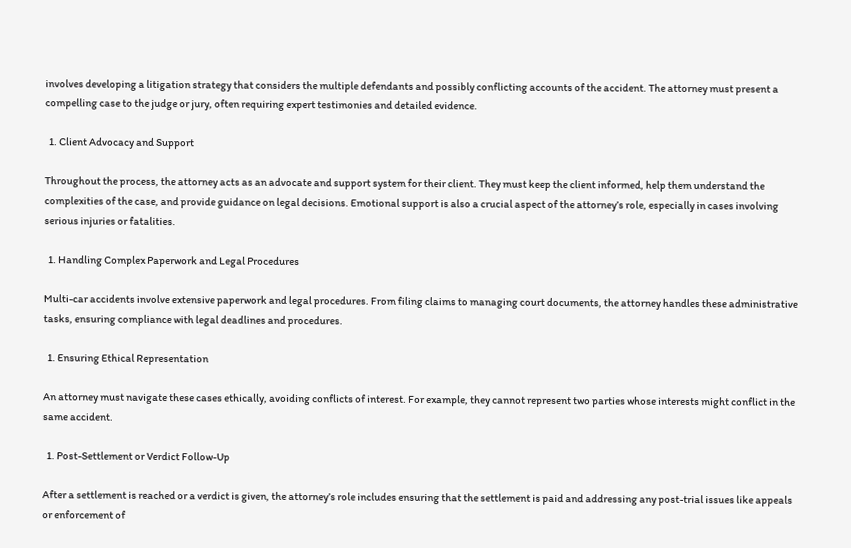involves developing a litigation strategy that considers the multiple defendants and possibly conflicting accounts of the accident. The attorney must present a compelling case to the judge or jury, often requiring expert testimonies and detailed evidence.

  1. Client Advocacy and Support

Throughout the process, the attorney acts as an advocate and support system for their client. They must keep the client informed, help them understand the complexities of the case, and provide guidance on legal decisions. Emotional support is also a crucial aspect of the attorney’s role, especially in cases involving serious injuries or fatalities.

  1. Handling Complex Paperwork and Legal Procedures

Multi-car accidents involve extensive paperwork and legal procedures. From filing claims to managing court documents, the attorney handles these administrative tasks, ensuring compliance with legal deadlines and procedures.

  1. Ensuring Ethical Representation

An attorney must navigate these cases ethically, avoiding conflicts of interest. For example, they cannot represent two parties whose interests might conflict in the same accident.

  1. Post-Settlement or Verdict Follow-Up

After a settlement is reached or a verdict is given, the attorney’s role includes ensuring that the settlement is paid and addressing any post-trial issues like appeals or enforcement of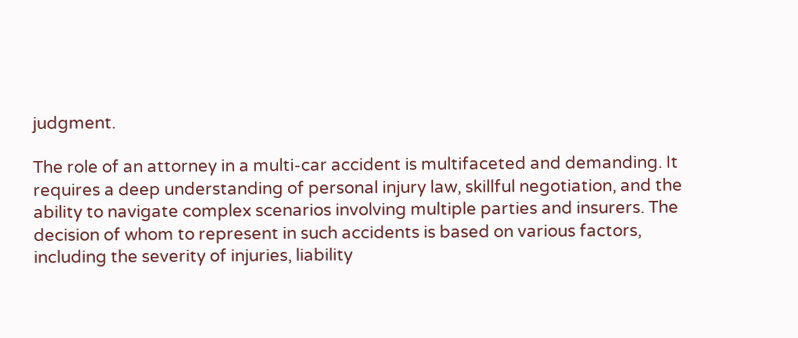judgment.

The role of an attorney in a multi-car accident is multifaceted and demanding. It requires a deep understanding of personal injury law, skillful negotiation, and the ability to navigate complex scenarios involving multiple parties and insurers. The decision of whom to represent in such accidents is based on various factors, including the severity of injuries, liability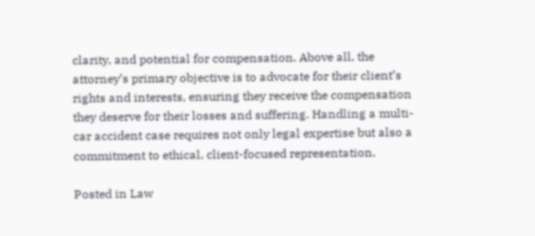clarity, and potential for compensation. Above all, the attorney’s primary objective is to advocate for their client’s rights and interests, ensuring they receive the compensation they deserve for their losses and suffering. Handling a multi-car accident case requires not only legal expertise but also a commitment to ethical, client-focused representation.

Posted in Law